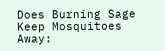Does Burning Sage Keep Mosquitoes Away: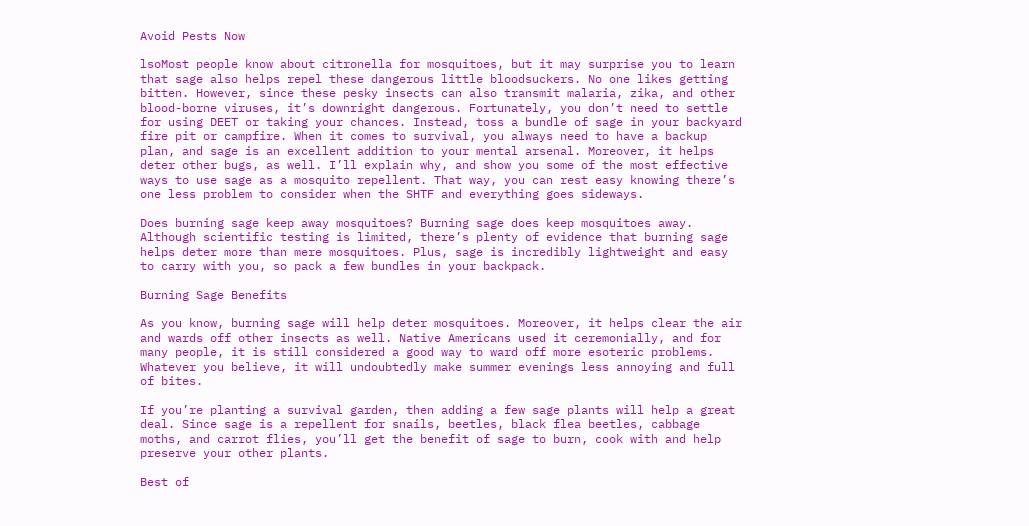Avoid Pests Now

lsoMost people know about citronella for mosquitoes, but it may surprise you to learn that sage also helps repel these dangerous little bloodsuckers. No one likes getting bitten. However, since these pesky insects can also transmit malaria, zika, and other blood-borne viruses, it’s downright dangerous. Fortunately, you don’t need to settle for using DEET or taking your chances. Instead, toss a bundle of sage in your backyard fire pit or campfire. When it comes to survival, you always need to have a backup plan, and sage is an excellent addition to your mental arsenal. Moreover, it helps deter other bugs, as well. I’ll explain why, and show you some of the most effective ways to use sage as a mosquito repellent. That way, you can rest easy knowing there’s one less problem to consider when the SHTF and everything goes sideways.

Does burning sage keep away mosquitoes? Burning sage does keep mosquitoes away. Although scientific testing is limited, there’s plenty of evidence that burning sage helps deter more than mere mosquitoes. Plus, sage is incredibly lightweight and easy to carry with you, so pack a few bundles in your backpack.

Burning Sage Benefits

As you know, burning sage will help deter mosquitoes. Moreover, it helps clear the air and wards off other insects as well. Native Americans used it ceremonially, and for many people, it is still considered a good way to ward off more esoteric problems. Whatever you believe, it will undoubtedly make summer evenings less annoying and full of bites.

If you’re planting a survival garden, then adding a few sage plants will help a great deal. Since sage is a repellent for snails, beetles, black flea beetles, cabbage moths, and carrot flies, you’ll get the benefit of sage to burn, cook with and help preserve your other plants.

Best of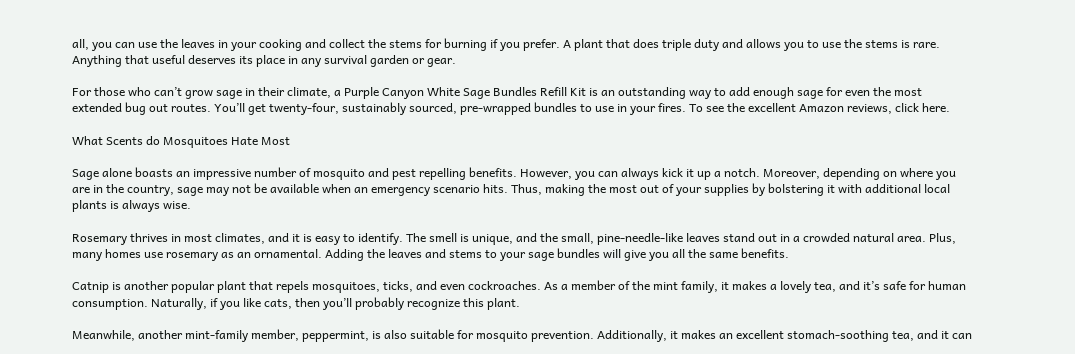all, you can use the leaves in your cooking and collect the stems for burning if you prefer. A plant that does triple duty and allows you to use the stems is rare. Anything that useful deserves its place in any survival garden or gear.

For those who can’t grow sage in their climate, a Purple Canyon White Sage Bundles Refill Kit is an outstanding way to add enough sage for even the most extended bug out routes. You’ll get twenty-four, sustainably sourced, pre-wrapped bundles to use in your fires. To see the excellent Amazon reviews, click here.

What Scents do Mosquitoes Hate Most

Sage alone boasts an impressive number of mosquito and pest repelling benefits. However, you can always kick it up a notch. Moreover, depending on where you are in the country, sage may not be available when an emergency scenario hits. Thus, making the most out of your supplies by bolstering it with additional local plants is always wise.

Rosemary thrives in most climates, and it is easy to identify. The smell is unique, and the small, pine-needle-like leaves stand out in a crowded natural area. Plus, many homes use rosemary as an ornamental. Adding the leaves and stems to your sage bundles will give you all the same benefits.

Catnip is another popular plant that repels mosquitoes, ticks, and even cockroaches. As a member of the mint family, it makes a lovely tea, and it’s safe for human consumption. Naturally, if you like cats, then you’ll probably recognize this plant.

Meanwhile, another mint-family member, peppermint, is also suitable for mosquito prevention. Additionally, it makes an excellent stomach-soothing tea, and it can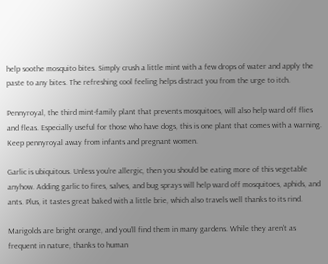help soothe mosquito bites. Simply crush a little mint with a few drops of water and apply the paste to any bites. The refreshing cool feeling helps distract you from the urge to itch.

Pennyroyal, the third mint-family plant that prevents mosquitoes, will also help ward off flies and fleas. Especially useful for those who have dogs, this is one plant that comes with a warning. Keep pennyroyal away from infants and pregnant women.

Garlic is ubiquitous. Unless you’re allergic, then you should be eating more of this vegetable anyhow. Adding garlic to fires, salves, and bug sprays will help ward off mosquitoes, aphids, and ants. Plus, it tastes great baked with a little brie, which also travels well thanks to its rind.

Marigolds are bright orange, and you’ll find them in many gardens. While they aren’t as frequent in nature, thanks to human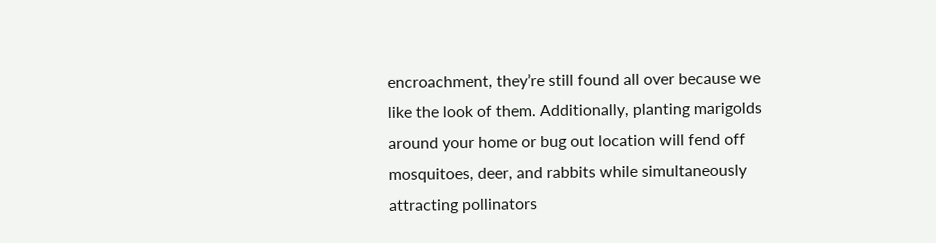encroachment, they’re still found all over because we like the look of them. Additionally, planting marigolds around your home or bug out location will fend off mosquitoes, deer, and rabbits while simultaneously attracting pollinators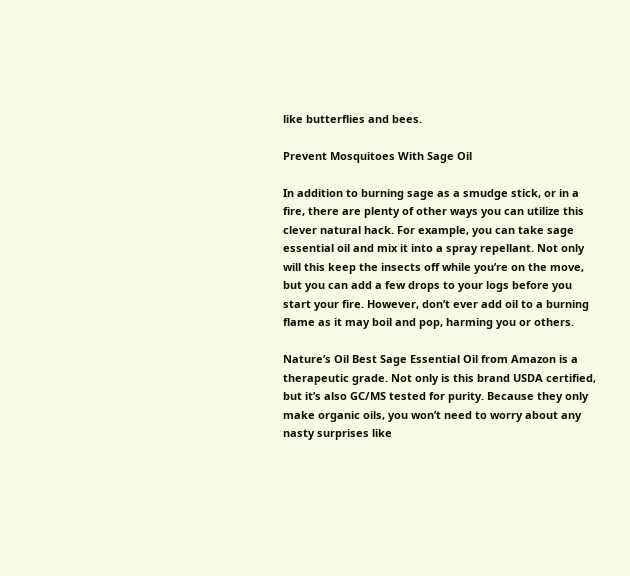like butterflies and bees.

Prevent Mosquitoes With Sage Oil

In addition to burning sage as a smudge stick, or in a fire, there are plenty of other ways you can utilize this clever natural hack. For example, you can take sage essential oil and mix it into a spray repellant. Not only will this keep the insects off while you’re on the move, but you can add a few drops to your logs before you start your fire. However, don’t ever add oil to a burning flame as it may boil and pop, harming you or others.

Nature’s Oil Best Sage Essential Oil from Amazon is a therapeutic grade. Not only is this brand USDA certified, but it’s also GC/MS tested for purity. Because they only make organic oils, you won’t need to worry about any nasty surprises like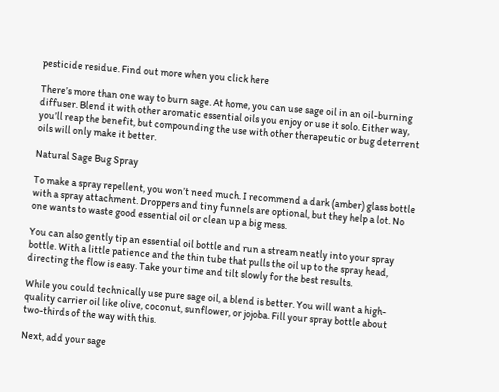pesticide residue. Find out more when you click here

There’s more than one way to burn sage. At home, you can use sage oil in an oil-burning diffuser. Blend it with other aromatic essential oils you enjoy or use it solo. Either way, you’ll reap the benefit, but compounding the use with other therapeutic or bug deterrent oils will only make it better.

Natural Sage Bug Spray

To make a spray repellent, you won’t need much. I recommend a dark (amber) glass bottle with a spray attachment. Droppers and tiny funnels are optional, but they help a lot. No one wants to waste good essential oil or clean up a big mess.

You can also gently tip an essential oil bottle and run a stream neatly into your spray bottle. With a little patience and the thin tube that pulls the oil up to the spray head, directing the flow is easy. Take your time and tilt slowly for the best results.

While you could technically use pure sage oil, a blend is better. You will want a high-quality carrier oil like olive, coconut, sunflower, or jojoba. Fill your spray bottle about two-thirds of the way with this.

Next, add your sage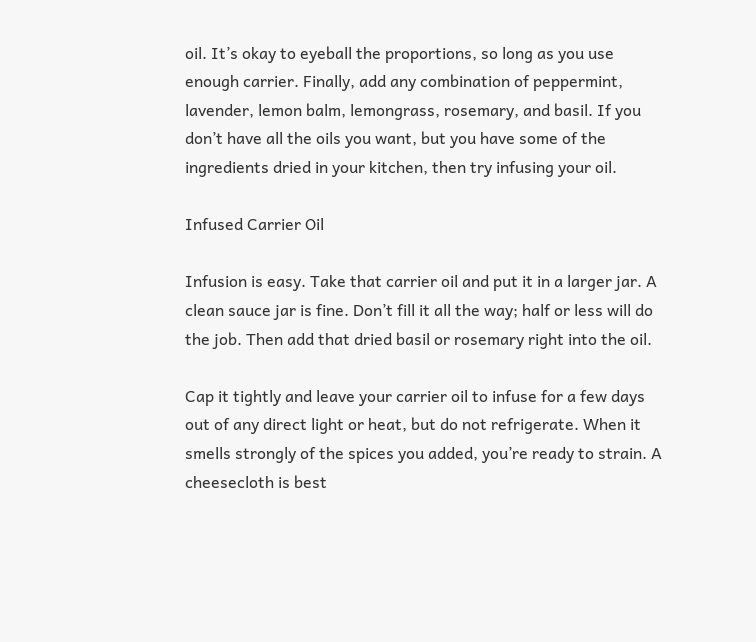oil. It’s okay to eyeball the proportions, so long as you use enough carrier. Finally, add any combination of peppermint, lavender, lemon balm, lemongrass, rosemary, and basil. If you don’t have all the oils you want, but you have some of the ingredients dried in your kitchen, then try infusing your oil.

Infused Carrier Oil

Infusion is easy. Take that carrier oil and put it in a larger jar. A clean sauce jar is fine. Don’t fill it all the way; half or less will do the job. Then add that dried basil or rosemary right into the oil.

Cap it tightly and leave your carrier oil to infuse for a few days out of any direct light or heat, but do not refrigerate. When it smells strongly of the spices you added, you’re ready to strain. A cheesecloth is best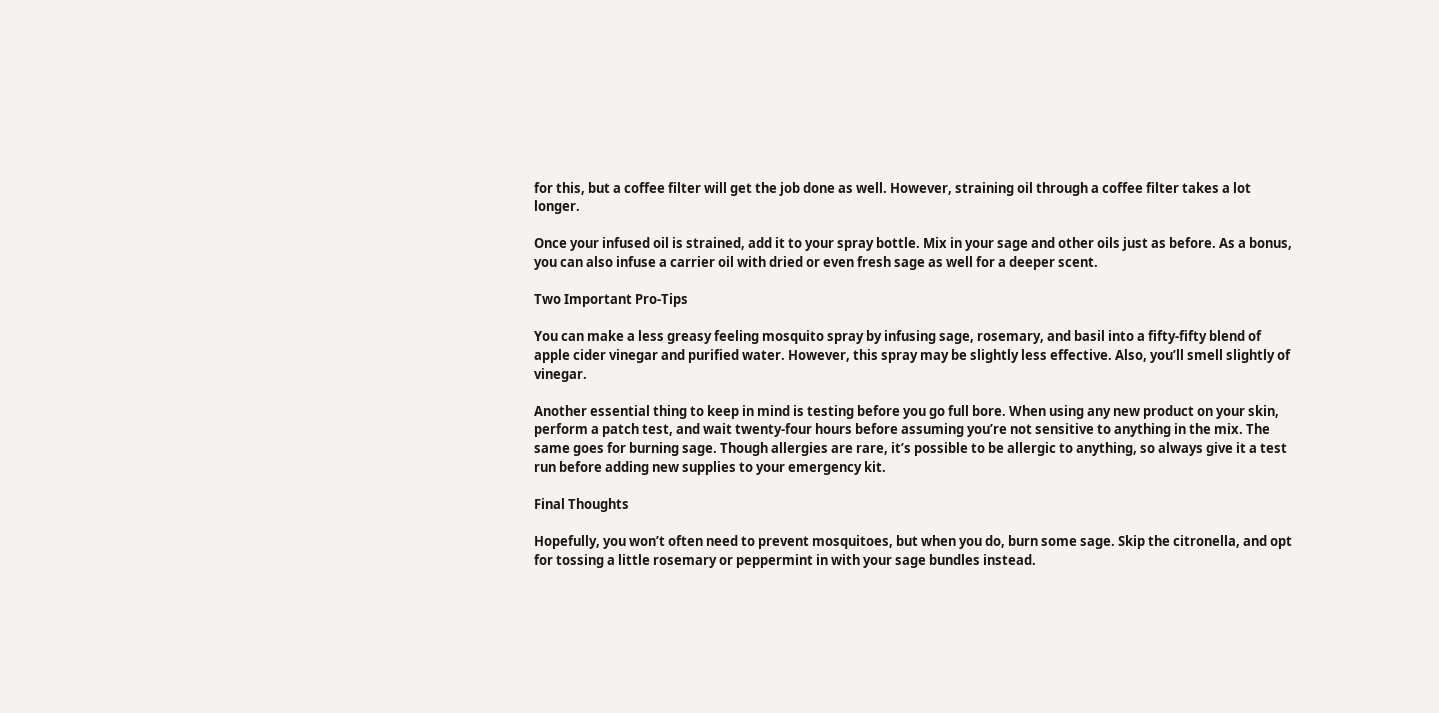for this, but a coffee filter will get the job done as well. However, straining oil through a coffee filter takes a lot longer.

Once your infused oil is strained, add it to your spray bottle. Mix in your sage and other oils just as before. As a bonus, you can also infuse a carrier oil with dried or even fresh sage as well for a deeper scent.

Two Important Pro-Tips

You can make a less greasy feeling mosquito spray by infusing sage, rosemary, and basil into a fifty-fifty blend of apple cider vinegar and purified water. However, this spray may be slightly less effective. Also, you’ll smell slightly of vinegar.

Another essential thing to keep in mind is testing before you go full bore. When using any new product on your skin, perform a patch test, and wait twenty-four hours before assuming you’re not sensitive to anything in the mix. The same goes for burning sage. Though allergies are rare, it’s possible to be allergic to anything, so always give it a test run before adding new supplies to your emergency kit.

Final Thoughts

Hopefully, you won’t often need to prevent mosquitoes, but when you do, burn some sage. Skip the citronella, and opt for tossing a little rosemary or peppermint in with your sage bundles instead.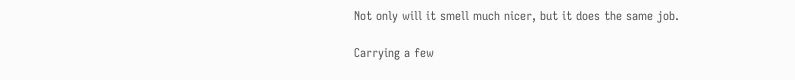Not only will it smell much nicer, but it does the same job.

Carrying a few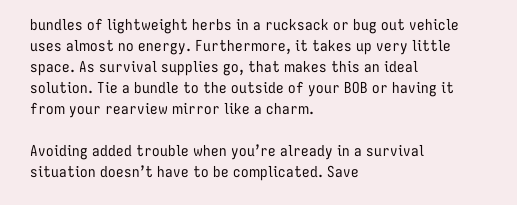bundles of lightweight herbs in a rucksack or bug out vehicle uses almost no energy. Furthermore, it takes up very little space. As survival supplies go, that makes this an ideal solution. Tie a bundle to the outside of your BOB or having it from your rearview mirror like a charm.

Avoiding added trouble when you’re already in a survival situation doesn’t have to be complicated. Save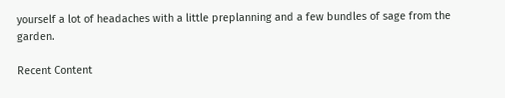yourself a lot of headaches with a little preplanning and a few bundles of sage from the garden.

Recent Content